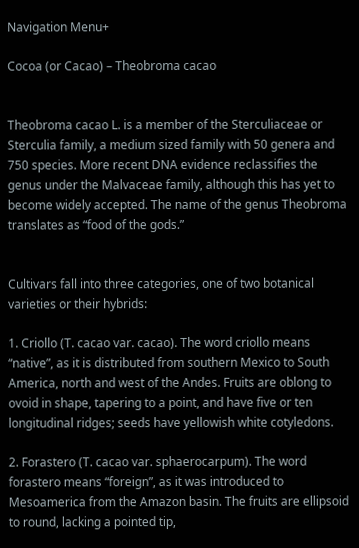Navigation Menu+

Cocoa (or Cacao) – Theobroma cacao


Theobroma cacao L. is a member of the Sterculiaceae or Sterculia family, a medium sized family with 50 genera and 750 species. More recent DNA evidence reclassifies the genus under the Malvaceae family, although this has yet to become widely accepted. The name of the genus Theobroma translates as “food of the gods.”


Cultivars fall into three categories, one of two botanical varieties or their hybrids:

1. Criollo (T. cacao var. cacao). The word criollo means “native”, as it is distributed from southern Mexico to South America, north and west of the Andes. Fruits are oblong to ovoid in shape, tapering to a point, and have five or ten longitudinal ridges; seeds have yellowish white cotyledons.

2. Forastero (T. cacao var. sphaerocarpum). The word forastero means “foreign”, as it was introduced to Mesoamerica from the Amazon basin. The fruits are ellipsoid to round, lacking a pointed tip,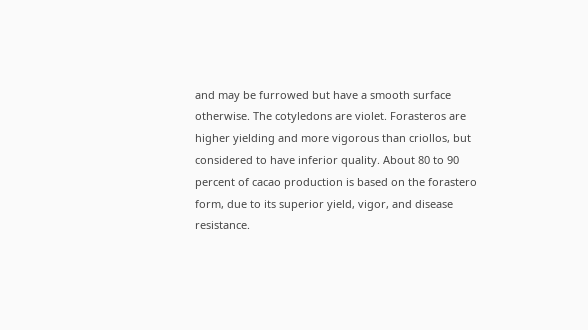and may be furrowed but have a smooth surface otherwise. The cotyledons are violet. Forasteros are higher yielding and more vigorous than criollos, but considered to have inferior quality. About 80 to 90 percent of cacao production is based on the forastero form, due to its superior yield, vigor, and disease resistance.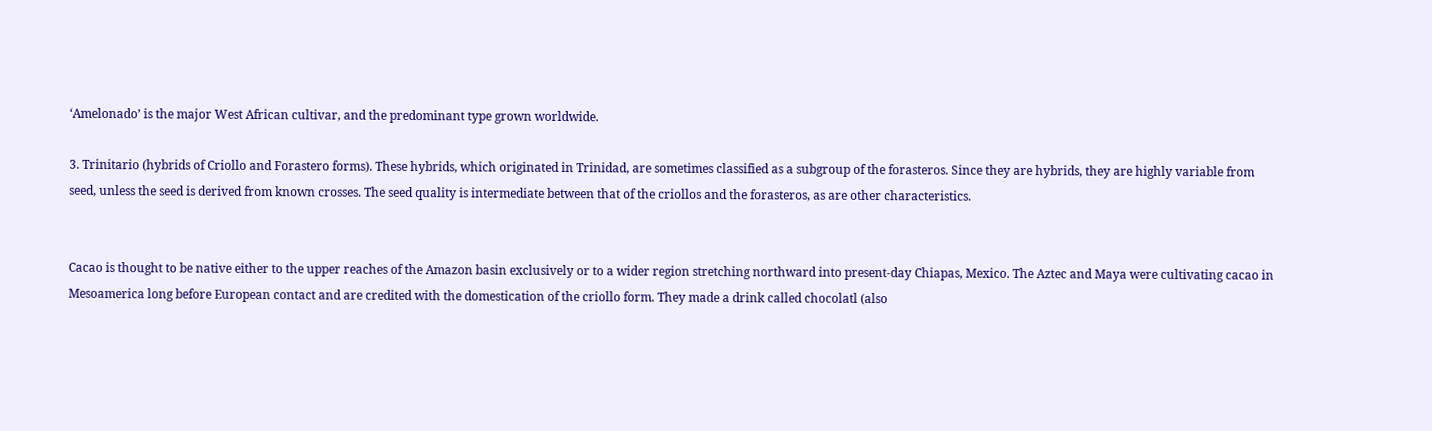‘Amelonado’ is the major West African cultivar, and the predominant type grown worldwide.

3. Trinitario (hybrids of Criollo and Forastero forms). These hybrids, which originated in Trinidad, are sometimes classified as a subgroup of the forasteros. Since they are hybrids, they are highly variable from seed, unless the seed is derived from known crosses. The seed quality is intermediate between that of the criollos and the forasteros, as are other characteristics.


Cacao is thought to be native either to the upper reaches of the Amazon basin exclusively or to a wider region stretching northward into present-day Chiapas, Mexico. The Aztec and Maya were cultivating cacao in Mesoamerica long before European contact and are credited with the domestication of the criollo form. They made a drink called chocolatl (also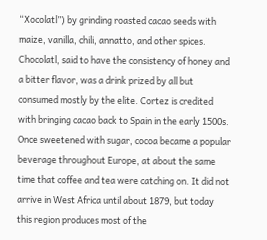“Xocolatl”) by grinding roasted cacao seeds with maize, vanilla, chili, annatto, and other spices. Chocolatl, said to have the consistency of honey and a bitter flavor, was a drink prized by all but consumed mostly by the elite. Cortez is credited with bringing cacao back to Spain in the early 1500s. Once sweetened with sugar, cocoa became a popular beverage throughout Europe, at about the same time that coffee and tea were catching on. It did not arrive in West Africa until about 1879, but today this region produces most of the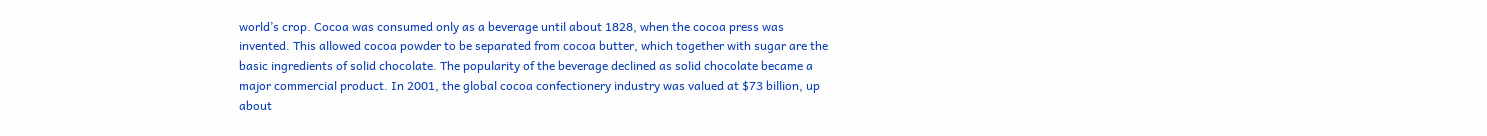world’s crop. Cocoa was consumed only as a beverage until about 1828, when the cocoa press was invented. This allowed cocoa powder to be separated from cocoa butter, which together with sugar are the basic ingredients of solid chocolate. The popularity of the beverage declined as solid chocolate became a major commercial product. In 2001, the global cocoa confectionery industry was valued at $73 billion, up about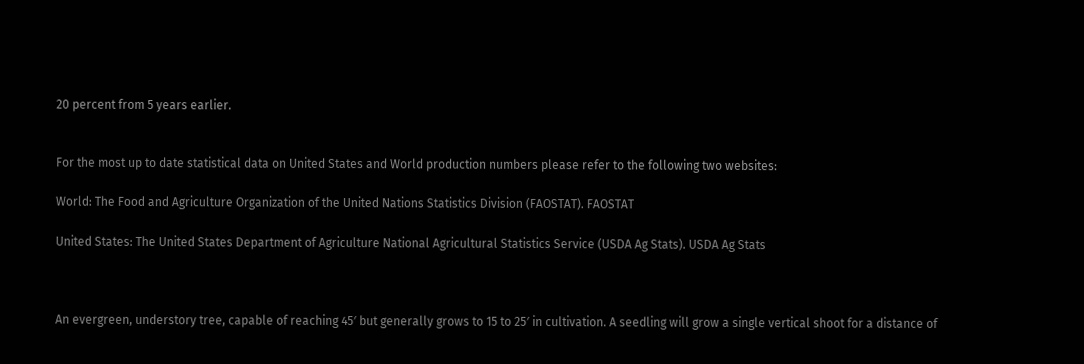20 percent from 5 years earlier.


For the most up to date statistical data on United States and World production numbers please refer to the following two websites:

World: The Food and Agriculture Organization of the United Nations Statistics Division (FAOSTAT). FAOSTAT

United States: The United States Department of Agriculture National Agricultural Statistics Service (USDA Ag Stats). USDA Ag Stats



An evergreen, understory tree, capable of reaching 45′ but generally grows to 15 to 25′ in cultivation. A seedling will grow a single vertical shoot for a distance of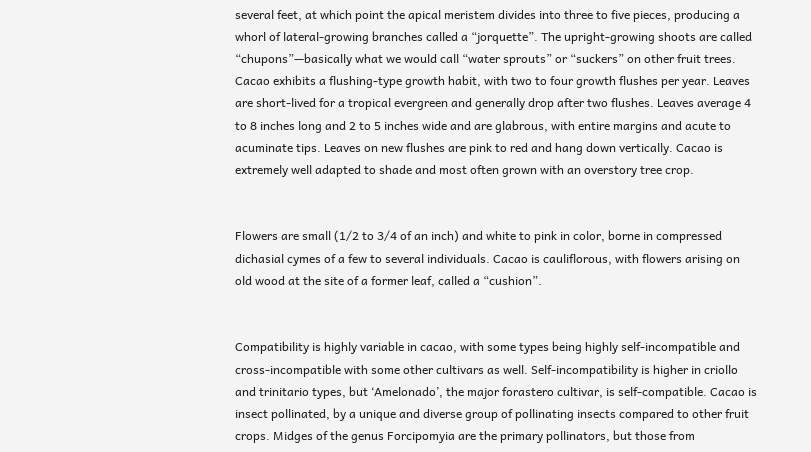several feet, at which point the apical meristem divides into three to five pieces, producing a whorl of lateral-growing branches called a “jorquette”. The upright-growing shoots are called “chupons”—basically what we would call “water sprouts” or “suckers” on other fruit trees. Cacao exhibits a flushing-type growth habit, with two to four growth flushes per year. Leaves are short-lived for a tropical evergreen and generally drop after two flushes. Leaves average 4 to 8 inches long and 2 to 5 inches wide and are glabrous, with entire margins and acute to acuminate tips. Leaves on new flushes are pink to red and hang down vertically. Cacao is extremely well adapted to shade and most often grown with an overstory tree crop.


Flowers are small (1/2 to 3/4 of an inch) and white to pink in color, borne in compressed dichasial cymes of a few to several individuals. Cacao is cauliflorous, with flowers arising on old wood at the site of a former leaf, called a “cushion”.


Compatibility is highly variable in cacao, with some types being highly self-incompatible and cross-incompatible with some other cultivars as well. Self-incompatibility is higher in criollo and trinitario types, but ‘Amelonado’, the major forastero cultivar, is self-compatible. Cacao is insect pollinated, by a unique and diverse group of pollinating insects compared to other fruit crops. Midges of the genus Forcipomyia are the primary pollinators, but those from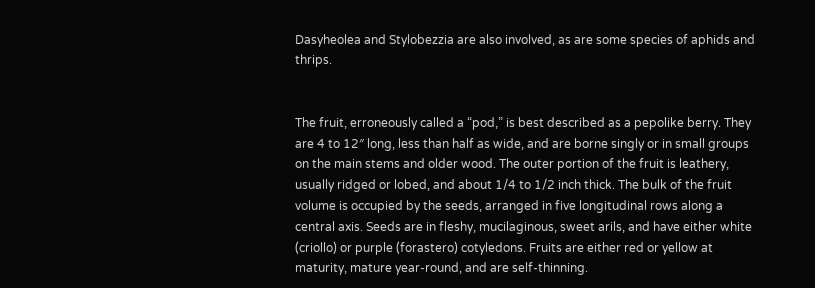Dasyheolea and Stylobezzia are also involved, as are some species of aphids and thrips.


The fruit, erroneously called a “pod,” is best described as a pepolike berry. They are 4 to 12″ long, less than half as wide, and are borne singly or in small groups on the main stems and older wood. The outer portion of the fruit is leathery, usually ridged or lobed, and about 1/4 to 1/2 inch thick. The bulk of the fruit volume is occupied by the seeds, arranged in five longitudinal rows along a central axis. Seeds are in fleshy, mucilaginous, sweet arils, and have either white (criollo) or purple (forastero) cotyledons. Fruits are either red or yellow at maturity, mature year-round, and are self-thinning.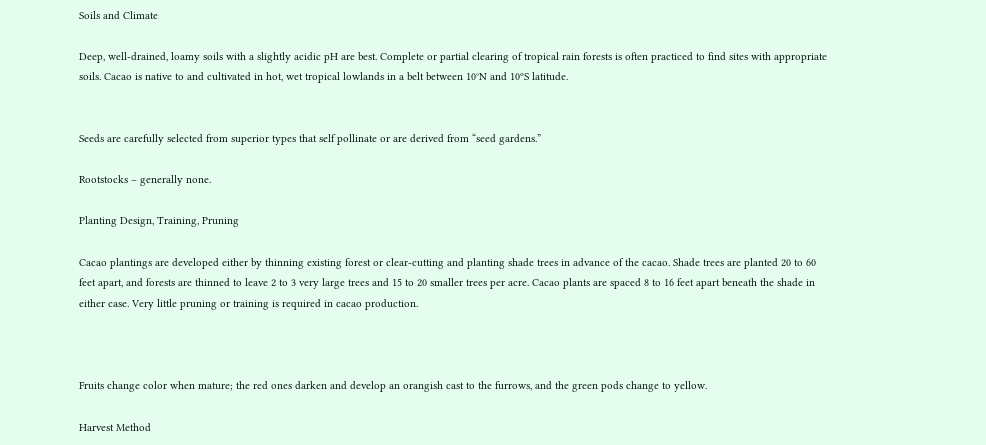Soils and Climate

Deep, well-drained, loamy soils with a slightly acidic pH are best. Complete or partial clearing of tropical rain forests is often practiced to find sites with appropriate soils. Cacao is native to and cultivated in hot, wet tropical lowlands in a belt between 10°N and 10ºS latitude.


Seeds are carefully selected from superior types that self pollinate or are derived from “seed gardens.”

Rootstocks – generally none.

Planting Design, Training, Pruning

Cacao plantings are developed either by thinning existing forest or clear-cutting and planting shade trees in advance of the cacao. Shade trees are planted 20 to 60 feet apart, and forests are thinned to leave 2 to 3 very large trees and 15 to 20 smaller trees per acre. Cacao plants are spaced 8 to 16 feet apart beneath the shade in either case. Very little pruning or training is required in cacao production.



Fruits change color when mature; the red ones darken and develop an orangish cast to the furrows, and the green pods change to yellow.

Harvest Method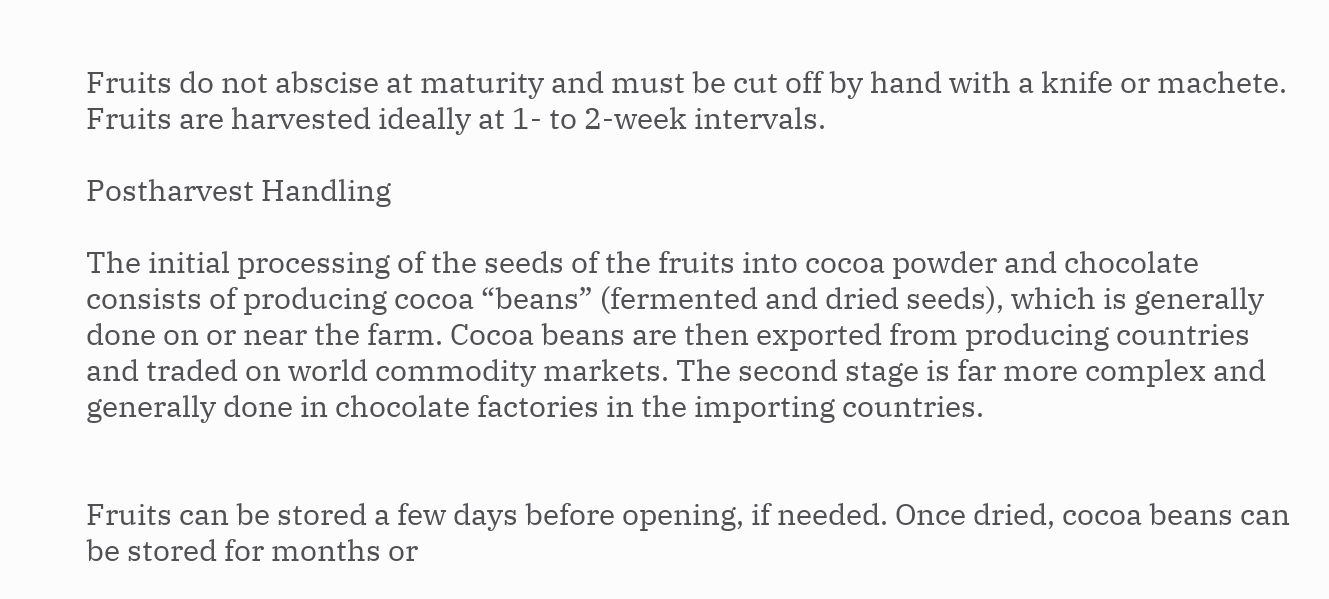Fruits do not abscise at maturity and must be cut off by hand with a knife or machete. Fruits are harvested ideally at 1- to 2-week intervals.

Postharvest Handling

The initial processing of the seeds of the fruits into cocoa powder and chocolate consists of producing cocoa “beans” (fermented and dried seeds), which is generally done on or near the farm. Cocoa beans are then exported from producing countries and traded on world commodity markets. The second stage is far more complex and generally done in chocolate factories in the importing countries.


Fruits can be stored a few days before opening, if needed. Once dried, cocoa beans can be stored for months or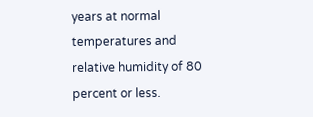years at normal temperatures and relative humidity of 80 percent or less.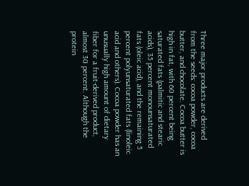Three major products are derived from the seeds: cocoa powder, cocoa butter, and chocolate. Cocoa butter is high in fat, with 60 percent being saturated fats (palmitic and stearic acids), 35 percent monounsaturated fats (oleic acid), and the remaining 5 percent polyunsaturated fats (linoleic acid and others). Cocoa powder has an unusually high amount of dietary fiber for a fruit-derived product, almost 30 percent. Although the protein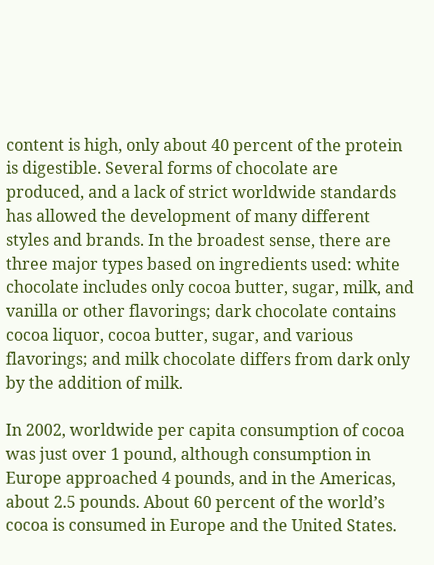content is high, only about 40 percent of the protein is digestible. Several forms of chocolate are produced, and a lack of strict worldwide standards has allowed the development of many different styles and brands. In the broadest sense, there are three major types based on ingredients used: white chocolate includes only cocoa butter, sugar, milk, and vanilla or other flavorings; dark chocolate contains cocoa liquor, cocoa butter, sugar, and various flavorings; and milk chocolate differs from dark only by the addition of milk.

In 2002, worldwide per capita consumption of cocoa was just over 1 pound, although consumption in Europe approached 4 pounds, and in the Americas, about 2.5 pounds. About 60 percent of the world’s cocoa is consumed in Europe and the United States.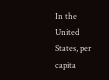In the United States, per capita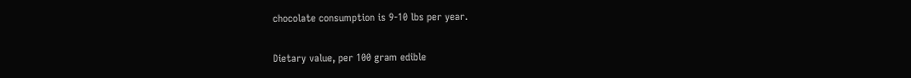chocolate consumption is 9-10 lbs per year.

Dietary value, per 100 gram edible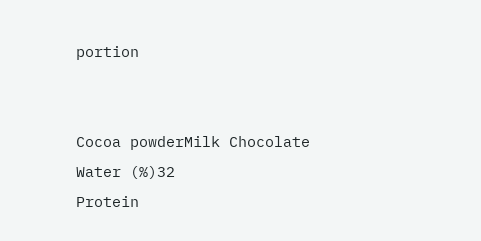portion


Cocoa powderMilk Chocolate
Water (%)32
Protein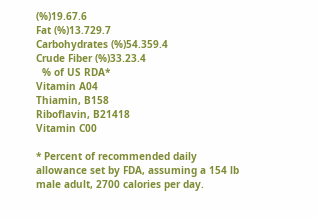(%)19.67.6
Fat (%)13.729.7
Carbohydrates (%)54.359.4
Crude Fiber (%)33.23.4
  % of US RDA*
Vitamin A04
Thiamin, B158
Riboflavin, B21418
Vitamin C00

* Percent of recommended daily allowance set by FDA, assuming a 154 lb male adult, 2700 calories per day.